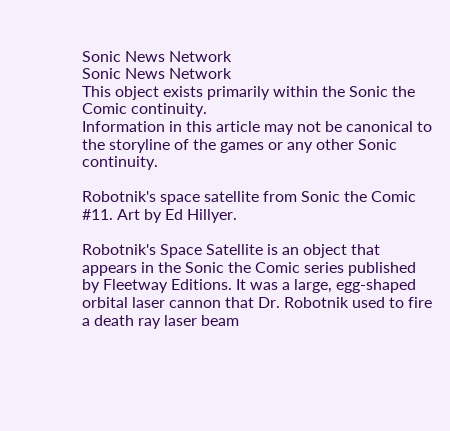Sonic News Network
Sonic News Network
This object exists primarily within the Sonic the Comic continuity.
Information in this article may not be canonical to the storyline of the games or any other Sonic continuity.

Robotnik's space satellite from Sonic the Comic #11. Art by Ed Hillyer.

Robotnik's Space Satellite is an object that appears in the Sonic the Comic series published by Fleetway Editions. It was a large, egg-shaped orbital laser cannon that Dr. Robotnik used to fire a death ray laser beam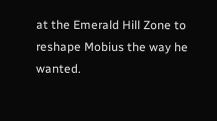at the Emerald Hill Zone to reshape Mobius the way he wanted.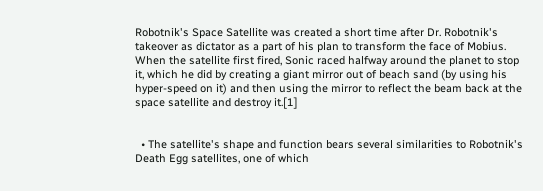Robotnik's Space Satellite was created a short time after Dr. Robotnik's takeover as dictator as a part of his plan to transform the face of Mobius. When the satellite first fired, Sonic raced halfway around the planet to stop it, which he did by creating a giant mirror out of beach sand (by using his hyper-speed on it) and then using the mirror to reflect the beam back at the space satellite and destroy it.[1]


  • The satellite's shape and function bears several similarities to Robotnik's Death Egg satellites, one of which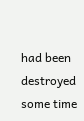had been destroyed some time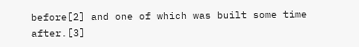before[2] and one of which was built some time after.[3]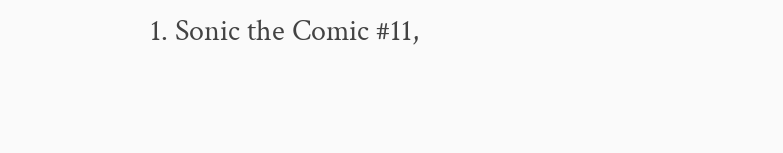1. Sonic the Comic #11,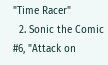"Time Racer"
  2. Sonic the Comic #6, "Attack on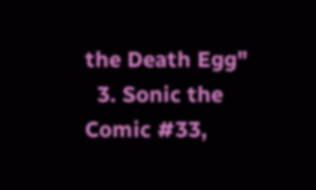the Death Egg"
  3. Sonic the Comic #33,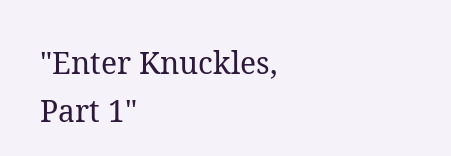"Enter Knuckles, Part 1"